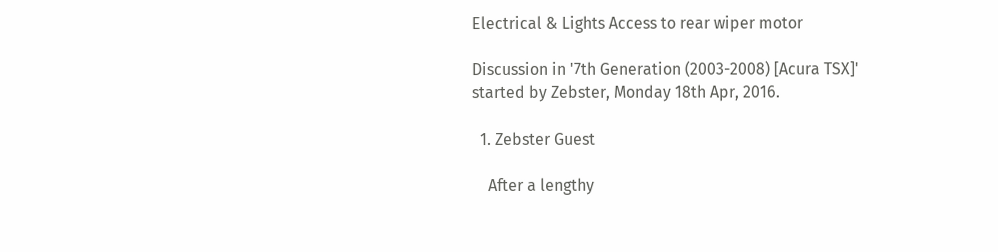Electrical & Lights Access to rear wiper motor

Discussion in '7th Generation (2003-2008) [Acura TSX]' started by Zebster, Monday 18th Apr, 2016.

  1. Zebster Guest

    After a lengthy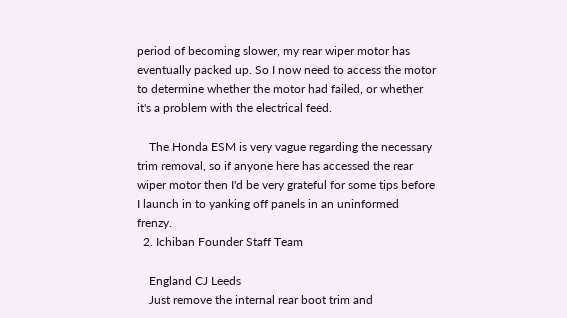period of becoming slower, my rear wiper motor has eventually packed up. So I now need to access the motor to determine whether the motor had failed, or whether it's a problem with the electrical feed.

    The Honda ESM is very vague regarding the necessary trim removal, so if anyone here has accessed the rear wiper motor then I'd be very grateful for some tips before I launch in to yanking off panels in an uninformed frenzy.
  2. Ichiban Founder Staff Team

    England CJ Leeds
    Just remove the internal rear boot trim and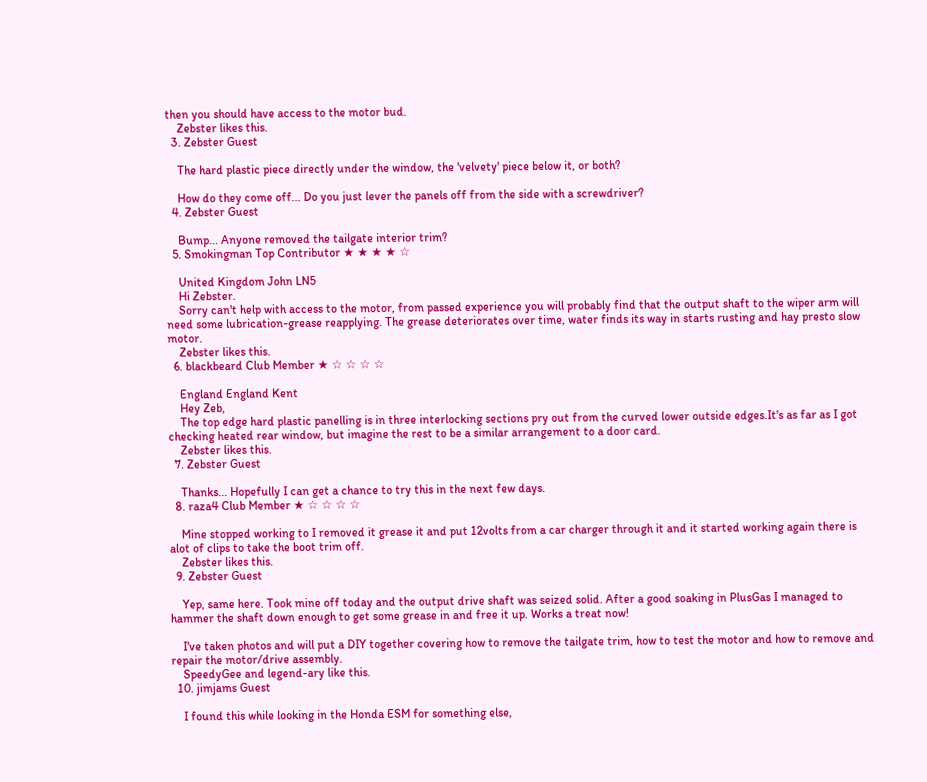then you should have access to the motor bud.
    Zebster likes this.
  3. Zebster Guest

    The hard plastic piece directly under the window, the 'velvety' piece below it, or both?

    How do they come off... Do you just lever the panels off from the side with a screwdriver?
  4. Zebster Guest

    Bump... Anyone removed the tailgate interior trim?
  5. Smokingman Top Contributor ★ ★ ★ ★ ☆

    United Kingdom John LN5
    Hi Zebster.
    Sorry can't help with access to the motor, from passed experience you will probably find that the output shaft to the wiper arm will need some lubrication-grease reapplying. The grease deteriorates over time, water finds its way in starts rusting and hay presto slow motor.
    Zebster likes this.
  6. blackbeard Club Member ★ ☆ ☆ ☆ ☆

    England England Kent
    Hey Zeb,
    The top edge hard plastic panelling is in three interlocking sections pry out from the curved lower outside edges.It's as far as I got checking heated rear window, but imagine the rest to be a similar arrangement to a door card.
    Zebster likes this.
  7. Zebster Guest

    Thanks... Hopefully I can get a chance to try this in the next few days.
  8. raza4 Club Member ★ ☆ ☆ ☆ ☆

    Mine stopped working to I removed it grease it and put 12volts from a car charger through it and it started working again there is alot of clips to take the boot trim off.
    Zebster likes this.
  9. Zebster Guest

    Yep, same here. Took mine off today and the output drive shaft was seized solid. After a good soaking in PlusGas I managed to hammer the shaft down enough to get some grease in and free it up. Works a treat now!

    I've taken photos and will put a DIY together covering how to remove the tailgate trim, how to test the motor and how to remove and repair the motor/drive assembly.
    SpeedyGee and legend-ary like this.
  10. jimjams Guest

    I found this while looking in the Honda ESM for something else,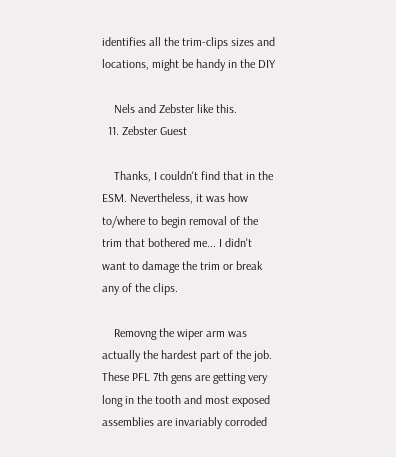identifies all the trim-clips sizes and locations, might be handy in the DIY

    Nels and Zebster like this.
  11. Zebster Guest

    Thanks, I couldn't find that in the ESM. Nevertheless, it was how to/where to begin removal of the trim that bothered me... I didn't want to damage the trim or break any of the clips.

    Removng the wiper arm was actually the hardest part of the job. These PFL 7th gens are getting very long in the tooth and most exposed assemblies are invariably corroded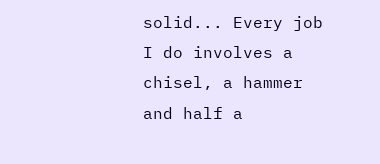solid... Every job I do involves a chisel, a hammer and half a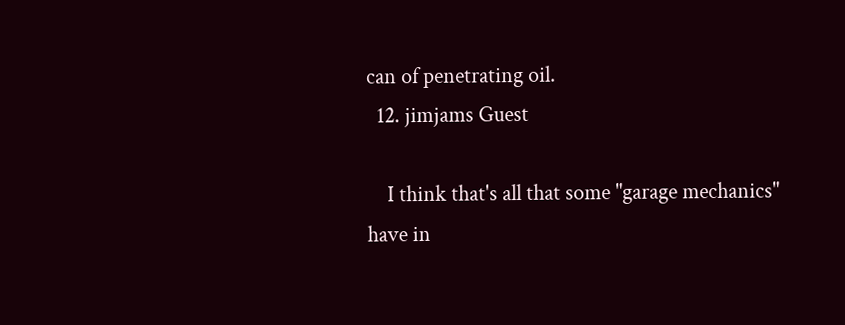can of penetrating oil.
  12. jimjams Guest

    I think that's all that some "garage mechanics" have in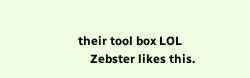their tool box LOL
    Zebster likes this.